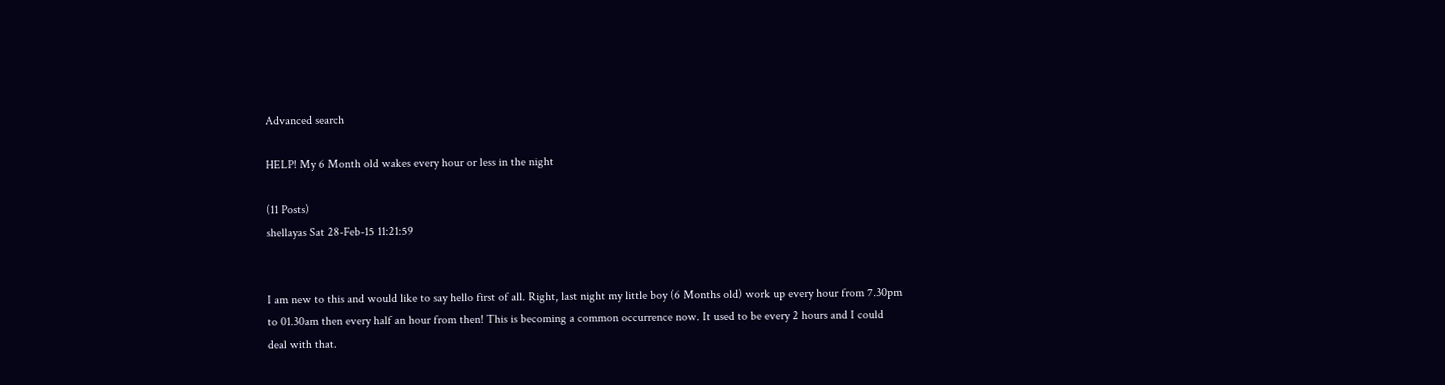Advanced search

HELP! My 6 Month old wakes every hour or less in the night

(11 Posts)
shellayas Sat 28-Feb-15 11:21:59


I am new to this and would like to say hello first of all. Right, last night my little boy (6 Months old) work up every hour from 7.30pm to 01.30am then every half an hour from then! This is becoming a common occurrence now. It used to be every 2 hours and I could deal with that.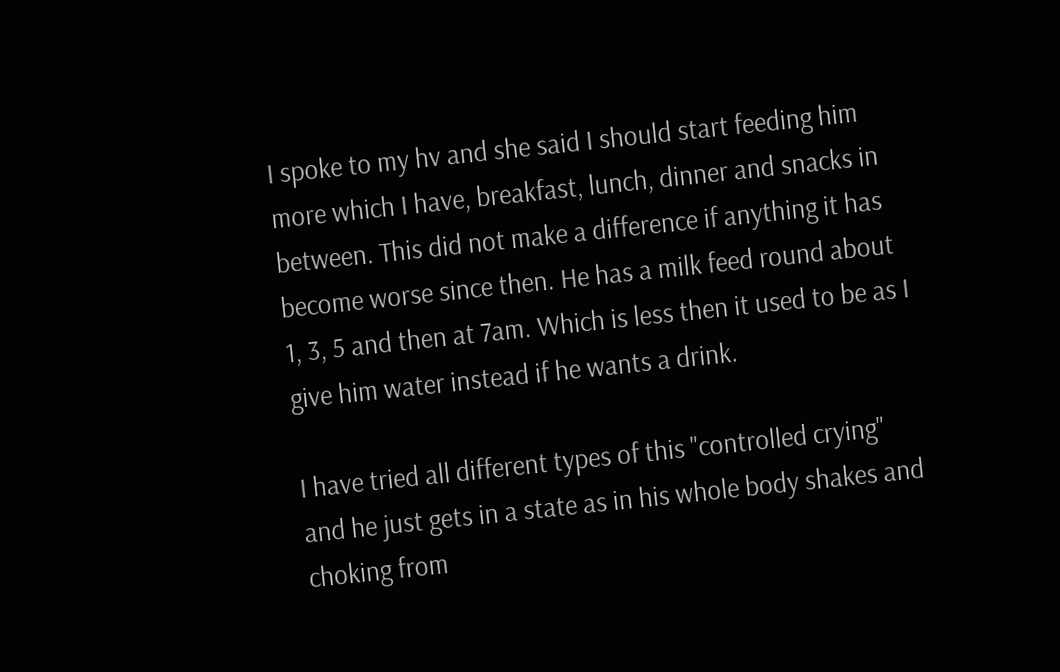I spoke to my hv and she said I should start feeding him more which I have, breakfast, lunch, dinner and snacks in between. This did not make a difference if anything it has become worse since then. He has a milk feed round about 1, 3, 5 and then at 7am. Which is less then it used to be as I give him water instead if he wants a drink.

I have tried all different types of this "controlled crying" and he just gets in a state as in his whole body shakes and choking from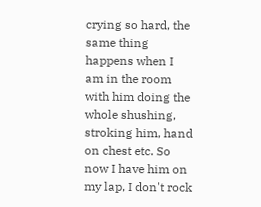crying so hard, the same thing happens when I am in the room with him doing the whole shushing, stroking him, hand on chest etc. So now I have him on my lap, I don't rock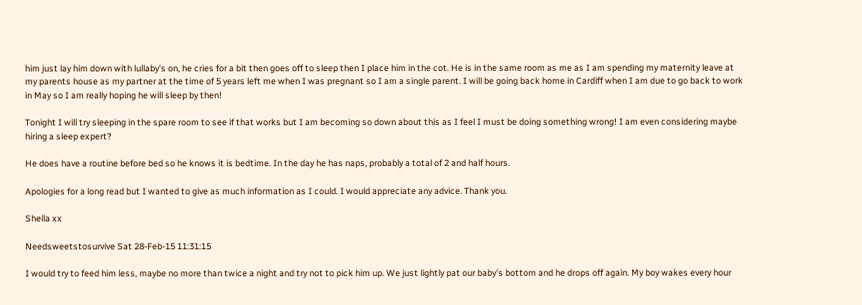him just lay him down with lullaby's on, he cries for a bit then goes off to sleep then I place him in the cot. He is in the same room as me as I am spending my maternity leave at my parents house as my partner at the time of 5 years left me when I was pregnant so I am a single parent. I will be going back home in Cardiff when I am due to go back to work in May so I am really hoping he will sleep by then!

Tonight I will try sleeping in the spare room to see if that works but I am becoming so down about this as I feel I must be doing something wrong! I am even considering maybe hiring a sleep expert?

He does have a routine before bed so he knows it is bedtime. In the day he has naps, probably a total of 2 and half hours.

Apologies for a long read but I wanted to give as much information as I could. I would appreciate any advice. Thank you.

Shella xx

Needsweetstosurvive Sat 28-Feb-15 11:31:15

I would try to feed him less, maybe no more than twice a night and try not to pick him up. We just lightly pat our baby's bottom and he drops off again. My boy wakes every hour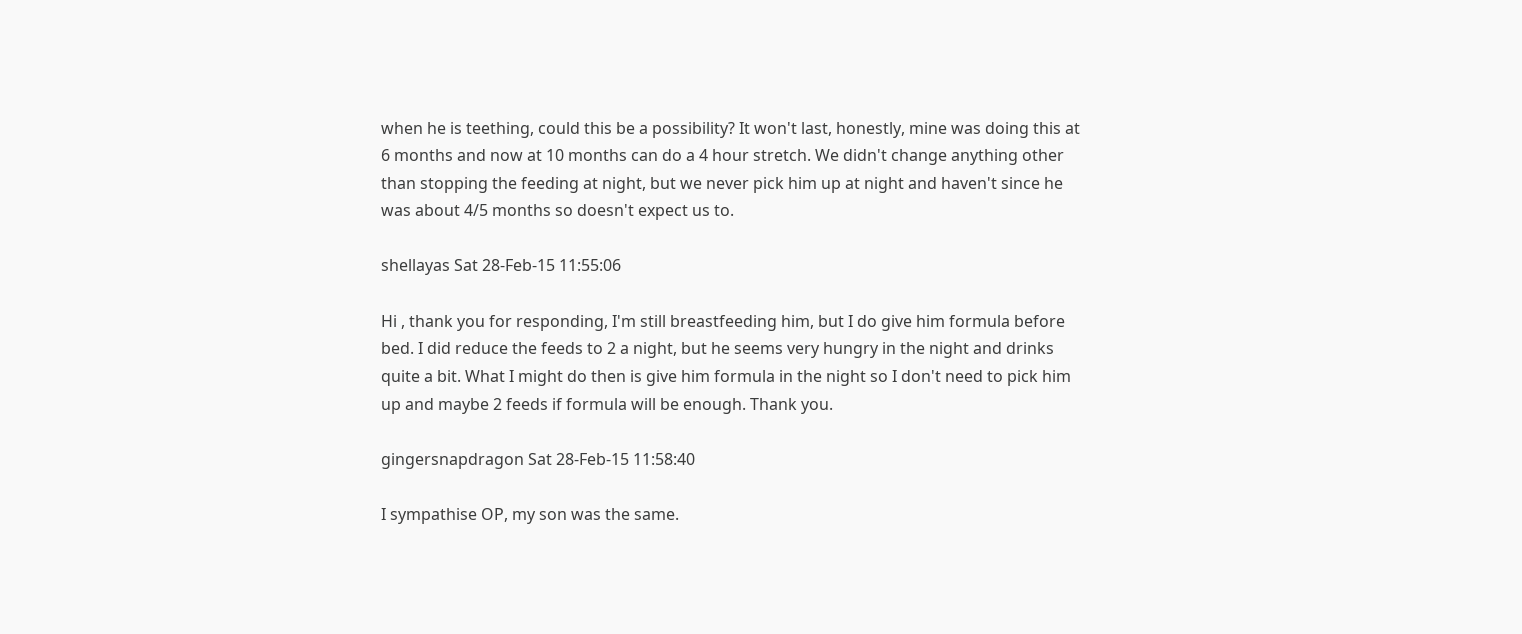when he is teething, could this be a possibility? It won't last, honestly, mine was doing this at 6 months and now at 10 months can do a 4 hour stretch. We didn't change anything other than stopping the feeding at night, but we never pick him up at night and haven't since he was about 4/5 months so doesn't expect us to.

shellayas Sat 28-Feb-15 11:55:06

Hi , thank you for responding, I'm still breastfeeding him, but I do give him formula before bed. I did reduce the feeds to 2 a night, but he seems very hungry in the night and drinks quite a bit. What I might do then is give him formula in the night so I don't need to pick him up and maybe 2 feeds if formula will be enough. Thank you.

gingersnapdragon Sat 28-Feb-15 11:58:40

I sympathise OP, my son was the same.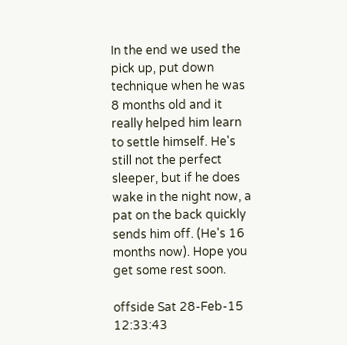In the end we used the pick up, put down technique when he was 8 months old and it really helped him learn to settle himself. He's still not the perfect sleeper, but if he does wake in the night now, a pat on the back quickly sends him off. (He's 16 months now). Hope you get some rest soon.

offside Sat 28-Feb-15 12:33:43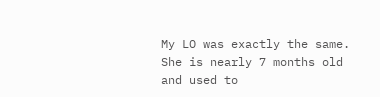My LO was exactly the same. She is nearly 7 months old and used to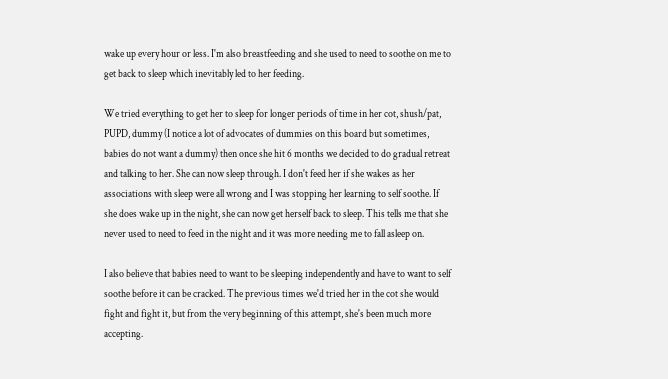wake up every hour or less. I'm also breastfeeding and she used to need to soothe on me to get back to sleep which inevitably led to her feeding.

We tried everything to get her to sleep for longer periods of time in her cot, shush/pat, PUPD, dummy (I notice a lot of advocates of dummies on this board but sometimes, babies do not want a dummy) then once she hit 6 months we decided to do gradual retreat and talking to her. She can now sleep through. I don't feed her if she wakes as her associations with sleep were all wrong and I was stopping her learning to self soothe. If she does wake up in the night, she can now get herself back to sleep. This tells me that she never used to need to feed in the night and it was more needing me to fall asleep on.

I also believe that babies need to want to be sleeping independently and have to want to self soothe before it can be cracked. The previous times we'd tried her in the cot she would fight and fight it, but from the very beginning of this attempt, she's been much more accepting.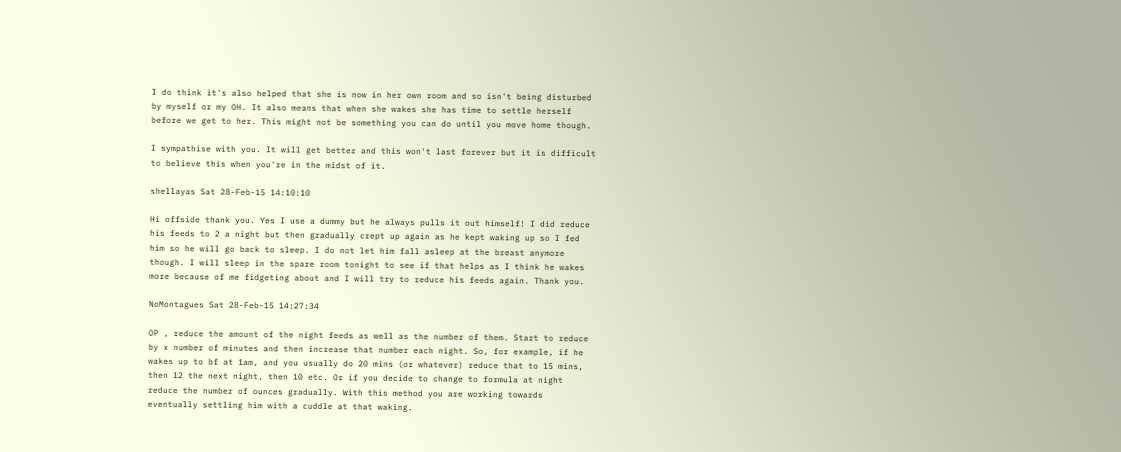I do think it's also helped that she is now in her own room and so isn't being disturbed by myself or my OH. It also means that when she wakes she has time to settle herself before we get to her. This might not be something you can do until you move home though.

I sympathise with you. It will get better and this won't last forever but it is difficult to believe this when you're in the midst of it.

shellayas Sat 28-Feb-15 14:10:10

Hi offside thank you. Yes I use a dummy but he always pulls it out himself! I did reduce his feeds to 2 a night but then gradually crept up again as he kept waking up so I fed him so he will go back to sleep. I do not let him fall asleep at the breast anymore though. I will sleep in the spare room tonight to see if that helps as I think he wakes more because of me fidgeting about and I will try to reduce his feeds again. Thank you.

NoMontagues Sat 28-Feb-15 14:27:34

OP , reduce the amount of the night feeds as well as the number of them. Start to reduce by x number of minutes and then increase that number each night. So, for example, if he wakes up to bf at 1am, and you usually do 20 mins (or whatever) reduce that to 15 mins, then 12 the next night, then 10 etc. Or if you decide to change to formula at night reduce the number of ounces gradually. With this method you are working towards eventually settling him with a cuddle at that waking.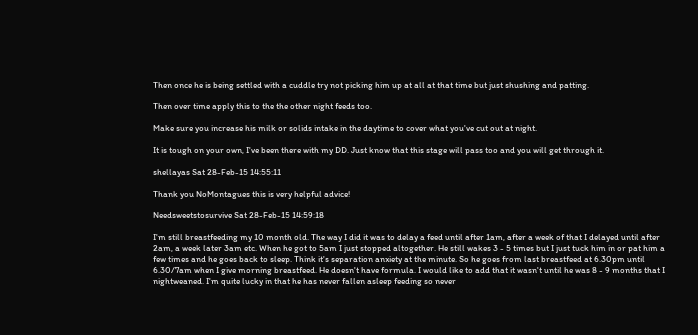Then once he is being settled with a cuddle try not picking him up at all at that time but just shushing and patting.

Then over time apply this to the the other night feeds too.

Make sure you increase his milk or solids intake in the daytime to cover what you've cut out at night.

It is tough on your own, I've been there with my DD. Just know that this stage will pass too and you will get through it.

shellayas Sat 28-Feb-15 14:55:11

Thank you NoMontagues this is very helpful advice!

Needsweetstosurvive Sat 28-Feb-15 14:59:18

I'm still breastfeeding my 10 month old. The way I did it was to delay a feed until after 1am, after a week of that I delayed until after 2am, a week later 3am etc. When he got to 5am I just stopped altogether. He still wakes 3 - 5 times but I just tuck him in or pat him a few times and he goes back to sleep. Think it's separation anxiety at the minute. So he goes from last breastfeed at 6.30pm until 6.30/7am when I give morning breastfeed. He doesn't have formula. I would like to add that it wasn't until he was 8 - 9 months that I nightweaned. I'm quite lucky in that he has never fallen asleep feeding so never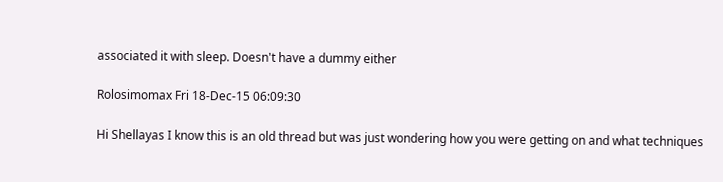associated it with sleep. Doesn't have a dummy either

Rolosimomax Fri 18-Dec-15 06:09:30

Hi Shellayas I know this is an old thread but was just wondering how you were getting on and what techniques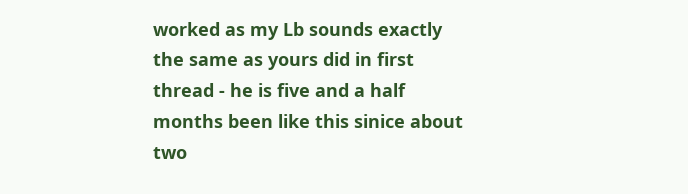worked as my Lb sounds exactly the same as yours did in first thread - he is five and a half months been like this sinice about two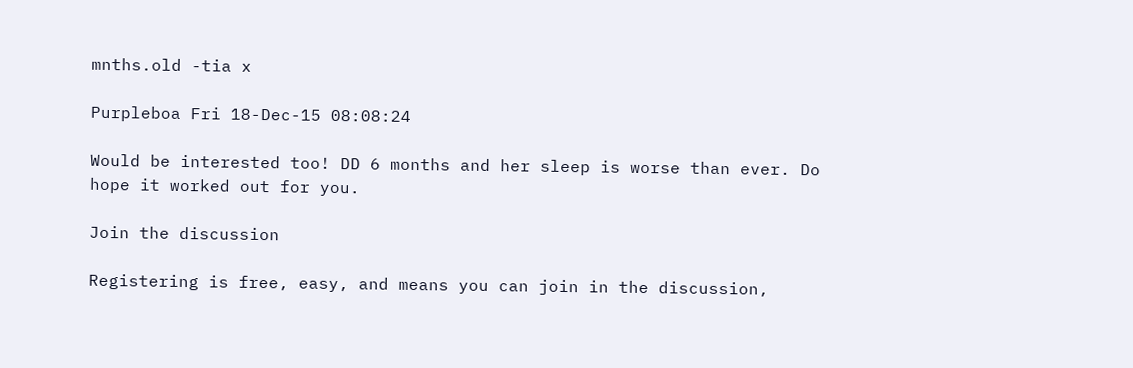mnths.old -tia x

Purpleboa Fri 18-Dec-15 08:08:24

Would be interested too! DD 6 months and her sleep is worse than ever. Do hope it worked out for you.

Join the discussion

Registering is free, easy, and means you can join in the discussion,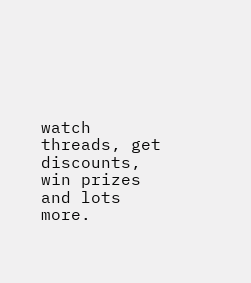watch threads, get discounts, win prizes and lots more.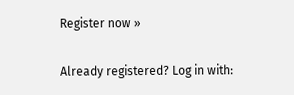Register now »

Already registered? Log in with: